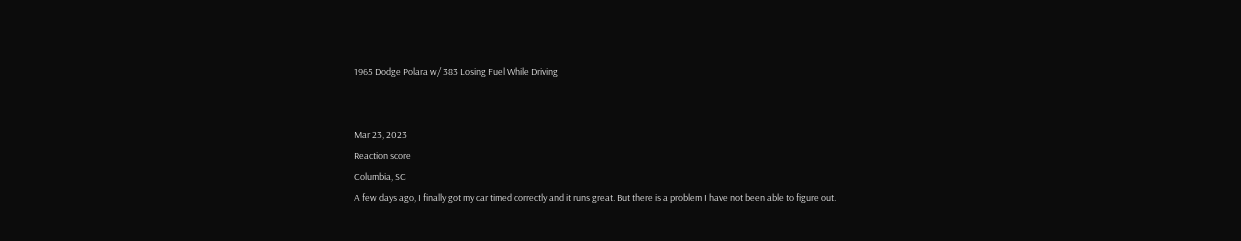1965 Dodge Polara w/ 383 Losing Fuel While Driving


Mar 23, 2023
Reaction score
Columbia, SC
A few days ago, I finally got my car timed correctly and it runs great. But there is a problem I have not been able to figure out.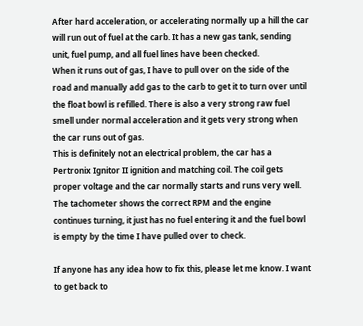After hard acceleration, or accelerating normally up a hill the car will run out of fuel at the carb. It has a new gas tank, sending unit, fuel pump, and all fuel lines have been checked.
When it runs out of gas, I have to pull over on the side of the road and manually add gas to the carb to get it to turn over until the float bowl is refilled. There is also a very strong raw fuel smell under normal acceleration and it gets very strong when the car runs out of gas.
This is definitely not an electrical problem, the car has a Pertronix Ignitor II ignition and matching coil. The coil gets proper voltage and the car normally starts and runs very well.
The tachometer shows the correct RPM and the engine continues turning, it just has no fuel entering it and the fuel bowl is empty by the time I have pulled over to check.

If anyone has any idea how to fix this, please let me know. I want to get back to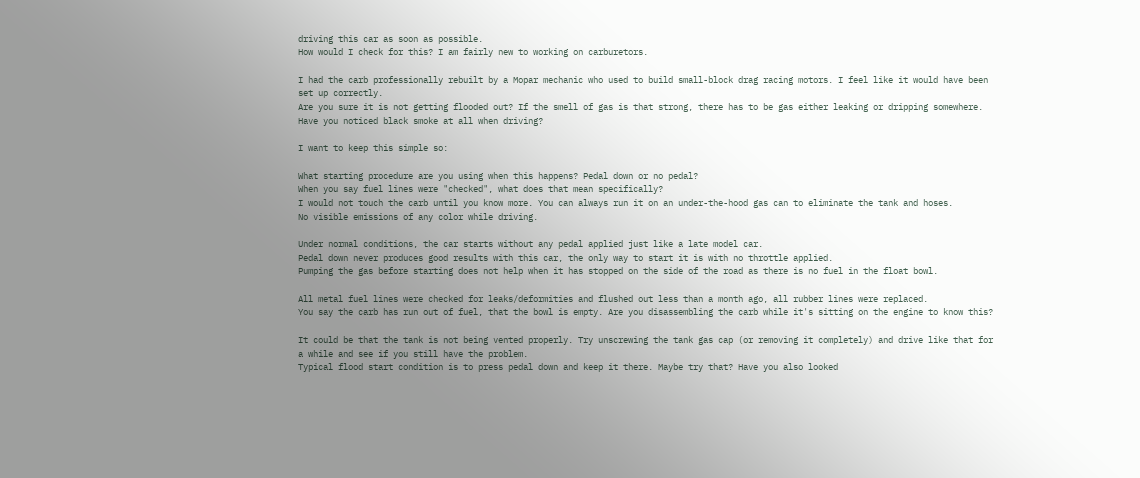driving this car as soon as possible.
How would I check for this? I am fairly new to working on carburetors.

I had the carb professionally rebuilt by a Mopar mechanic who used to build small-block drag racing motors. I feel like it would have been set up correctly.
Are you sure it is not getting flooded out? If the smell of gas is that strong, there has to be gas either leaking or dripping somewhere. Have you noticed black smoke at all when driving?

I want to keep this simple so:

What starting procedure are you using when this happens? Pedal down or no pedal?
When you say fuel lines were "checked", what does that mean specifically?
I would not touch the carb until you know more. You can always run it on an under-the-hood gas can to eliminate the tank and hoses.
No visible emissions of any color while driving.

Under normal conditions, the car starts without any pedal applied just like a late model car.
Pedal down never produces good results with this car, the only way to start it is with no throttle applied.
Pumping the gas before starting does not help when it has stopped on the side of the road as there is no fuel in the float bowl.

All metal fuel lines were checked for leaks/deformities and flushed out less than a month ago, all rubber lines were replaced.
You say the carb has run out of fuel, that the bowl is empty. Are you disassembling the carb while it's sitting on the engine to know this?

It could be that the tank is not being vented properly. Try unscrewing the tank gas cap (or removing it completely) and drive like that for a while and see if you still have the problem.
Typical flood start condition is to press pedal down and keep it there. Maybe try that? Have you also looked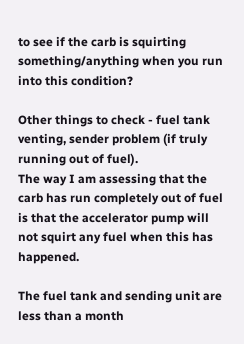to see if the carb is squirting something/anything when you run into this condition?

Other things to check - fuel tank venting, sender problem (if truly running out of fuel).
The way I am assessing that the carb has run completely out of fuel is that the accelerator pump will not squirt any fuel when this has happened.

The fuel tank and sending unit are less than a month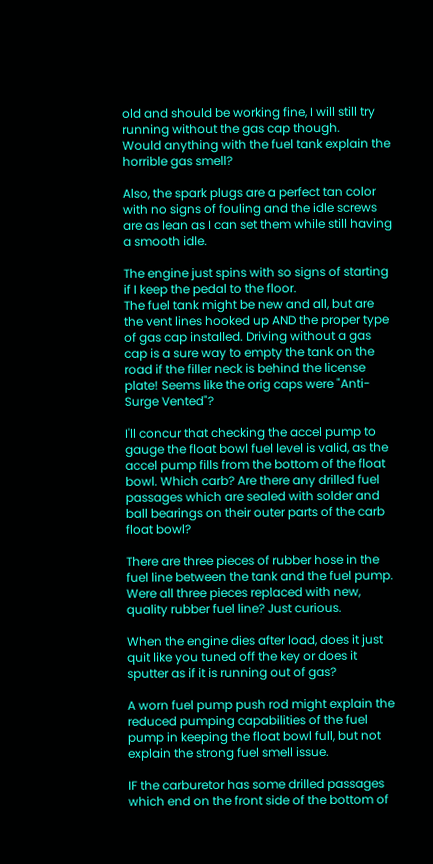old and should be working fine, I will still try running without the gas cap though.
Would anything with the fuel tank explain the horrible gas smell?

Also, the spark plugs are a perfect tan color with no signs of fouling and the idle screws are as lean as I can set them while still having a smooth idle.

The engine just spins with so signs of starting if I keep the pedal to the floor.
The fuel tank might be new and all, but are the vent lines hooked up AND the proper type of gas cap installed. Driving without a gas cap is a sure way to empty the tank on the road if the filler neck is behind the license plate! Seems like the orig caps were "Anti-Surge Vented"?

I'll concur that checking the accel pump to gauge the float bowl fuel level is valid, as the accel pump fills from the bottom of the float bowl. Which carb? Are there any drilled fuel passages which are sealed with solder and ball bearings on their outer parts of the carb float bowl?

There are three pieces of rubber hose in the fuel line between the tank and the fuel pump. Were all three pieces replaced with new, quality rubber fuel line? Just curious.

When the engine dies after load, does it just quit like you tuned off the key or does it sputter as if it is running out of gas?

A worn fuel pump push rod might explain the reduced pumping capabilities of the fuel pump in keeping the float bowl full, but not explain the strong fuel smell issue.

IF the carburetor has some drilled passages which end on the front side of the bottom of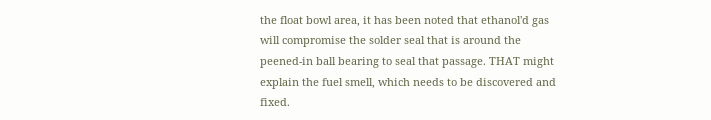the float bowl area, it has been noted that ethanol'd gas will compromise the solder seal that is around the peened-in ball bearing to seal that passage. THAT might explain the fuel smell, which needs to be discovered and fixed.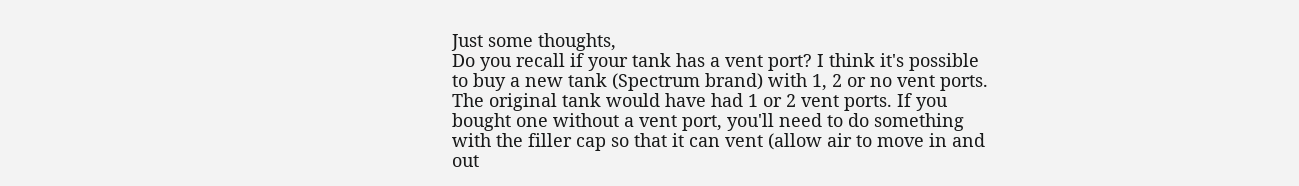Just some thoughts,
Do you recall if your tank has a vent port? I think it's possible to buy a new tank (Spectrum brand) with 1, 2 or no vent ports. The original tank would have had 1 or 2 vent ports. If you bought one without a vent port, you'll need to do something with the filler cap so that it can vent (allow air to move in and out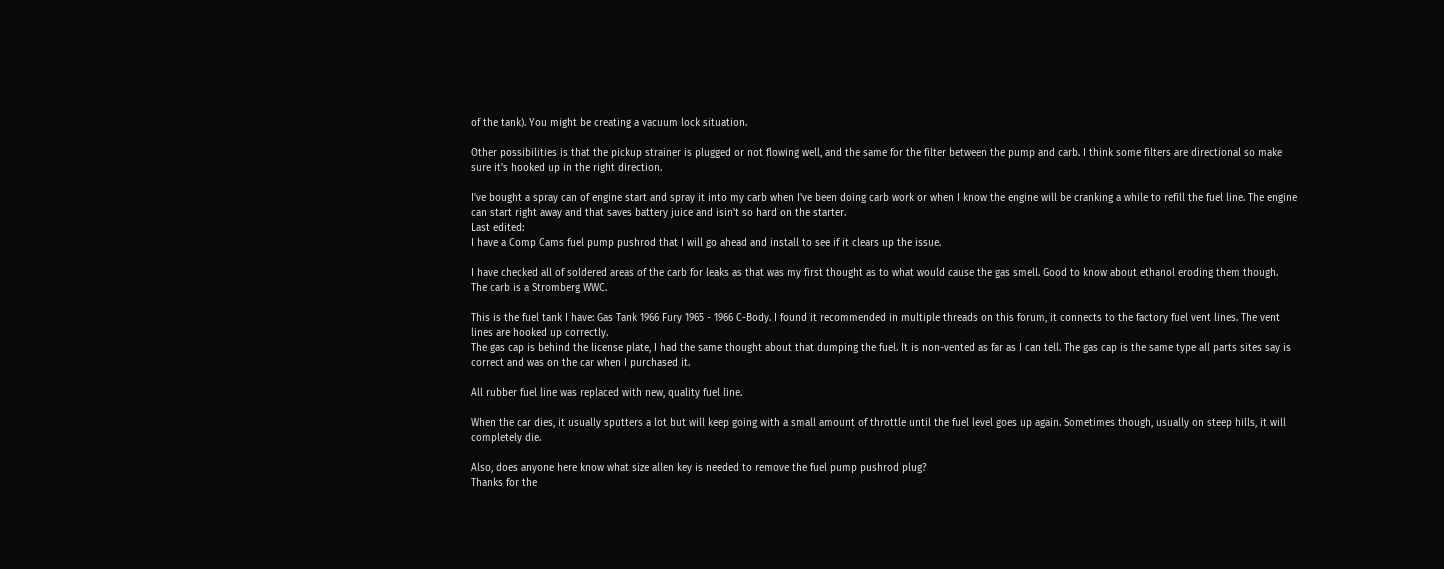of the tank). You might be creating a vacuum lock situation.

Other possibilities is that the pickup strainer is plugged or not flowing well, and the same for the filter between the pump and carb. I think some filters are directional so make sure it's hooked up in the right direction.

I've bought a spray can of engine start and spray it into my carb when I've been doing carb work or when I know the engine will be cranking a while to refill the fuel line. The engine can start right away and that saves battery juice and isin't so hard on the starter.
Last edited:
I have a Comp Cams fuel pump pushrod that I will go ahead and install to see if it clears up the issue.

I have checked all of soldered areas of the carb for leaks as that was my first thought as to what would cause the gas smell. Good to know about ethanol eroding them though.
The carb is a Stromberg WWC.

This is the fuel tank I have: Gas Tank 1966 Fury 1965 - 1966 C-Body. I found it recommended in multiple threads on this forum, it connects to the factory fuel vent lines. The vent lines are hooked up correctly.
The gas cap is behind the license plate, I had the same thought about that dumping the fuel. It is non-vented as far as I can tell. The gas cap is the same type all parts sites say is correct and was on the car when I purchased it.

All rubber fuel line was replaced with new, quality fuel line.

When the car dies, it usually sputters a lot but will keep going with a small amount of throttle until the fuel level goes up again. Sometimes though, usually on steep hills, it will completely die.

Also, does anyone here know what size allen key is needed to remove the fuel pump pushrod plug?
Thanks for the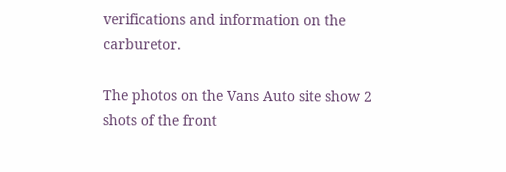verifications and information on the carburetor.

The photos on the Vans Auto site show 2 shots of the front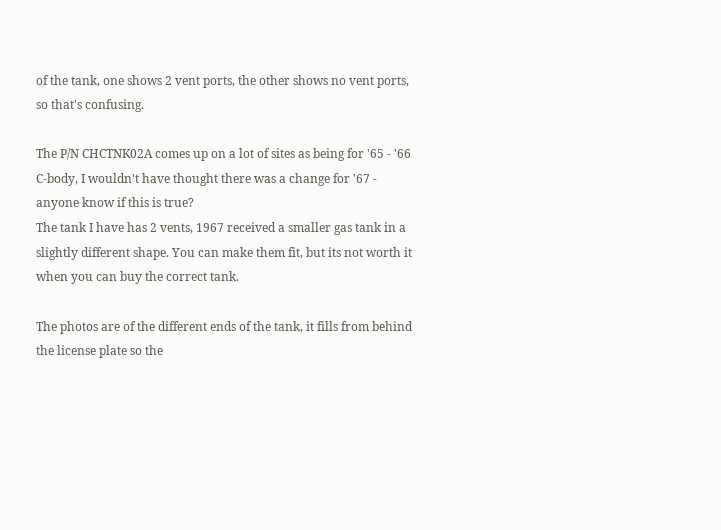of the tank, one shows 2 vent ports, the other shows no vent ports, so that's confusing.

The P/N CHCTNK02A comes up on a lot of sites as being for '65 - '66 C-body, I wouldn't have thought there was a change for '67 - anyone know if this is true?
The tank I have has 2 vents, 1967 received a smaller gas tank in a slightly different shape. You can make them fit, but its not worth it when you can buy the correct tank.

The photos are of the different ends of the tank, it fills from behind the license plate so the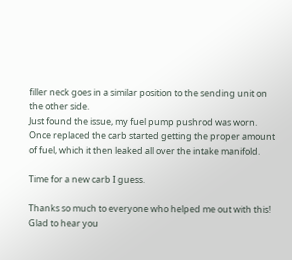filler neck goes in a similar position to the sending unit on the other side.
Just found the issue, my fuel pump pushrod was worn. Once replaced the carb started getting the proper amount of fuel, which it then leaked all over the intake manifold.

Time for a new carb I guess.

Thanks so much to everyone who helped me out with this!
Glad to hear you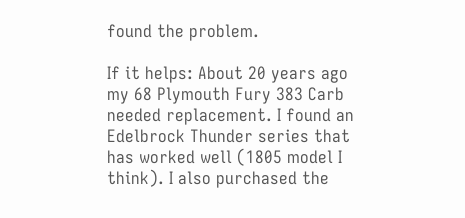found the problem.

If it helps: About 20 years ago my 68 Plymouth Fury 383 Carb needed replacement. I found an Edelbrock Thunder series that has worked well (1805 model I think). I also purchased the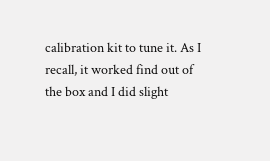calibration kit to tune it. As I recall, it worked find out of the box and I did slight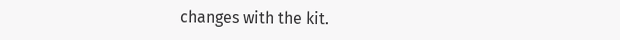changes with the kit.